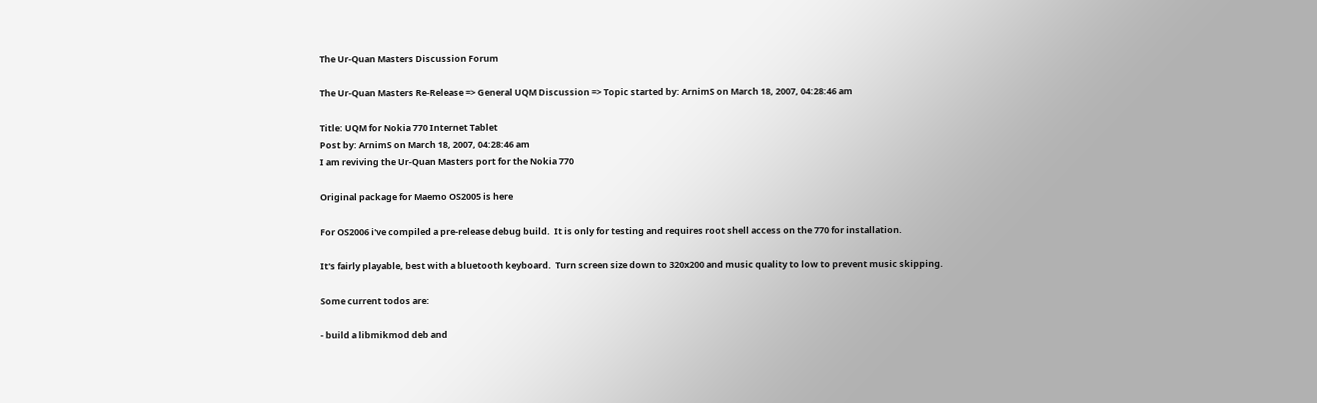The Ur-Quan Masters Discussion Forum

The Ur-Quan Masters Re-Release => General UQM Discussion => Topic started by: ArnimS on March 18, 2007, 04:28:46 am

Title: UQM for Nokia 770 Internet Tablet
Post by: ArnimS on March 18, 2007, 04:28:46 am
I am reviving the Ur-Quan Masters port for the Nokia 770

Original package for Maemo OS2005 is here

For OS2006 i've compiled a pre-release debug build.  It is only for testing and requires root shell access on the 770 for installation.

It's fairly playable, best with a bluetooth keyboard.  Turn screen size down to 320x200 and music quality to low to prevent music skipping.

Some current todos are:

- build a libmikmod deb and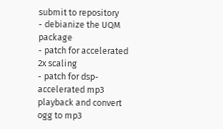submit to repository
- debianize the UQM package
- patch for accelerated 2x scaling
- patch for dsp-accelerated mp3 playback and convert ogg to mp3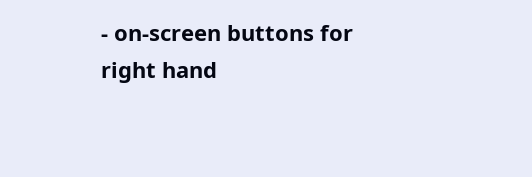- on-screen buttons for right hand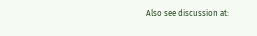Also see discussion at: